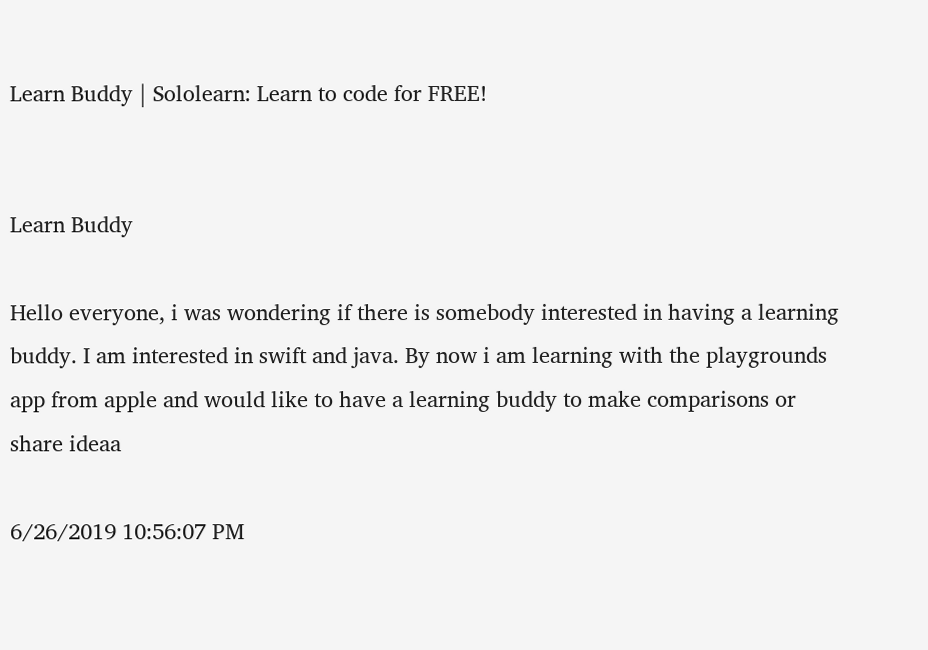Learn Buddy | Sololearn: Learn to code for FREE!


Learn Buddy

Hello everyone, i was wondering if there is somebody interested in having a learning buddy. I am interested in swift and java. By now i am learning with the playgrounds app from apple and would like to have a learning buddy to make comparisons or share ideaa

6/26/2019 10:56:07 PM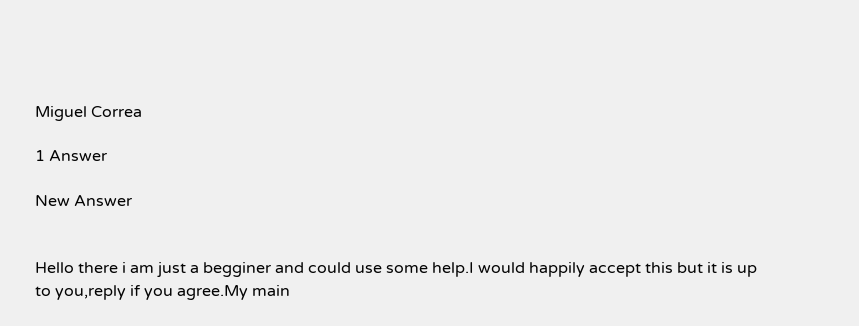Miguel Correa

1 Answer

New Answer


Hello there i am just a begginer and could use some help.I would happily accept this but it is up to you,reply if you agree.My main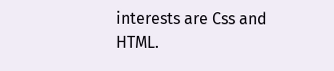interests are Css and HTML.